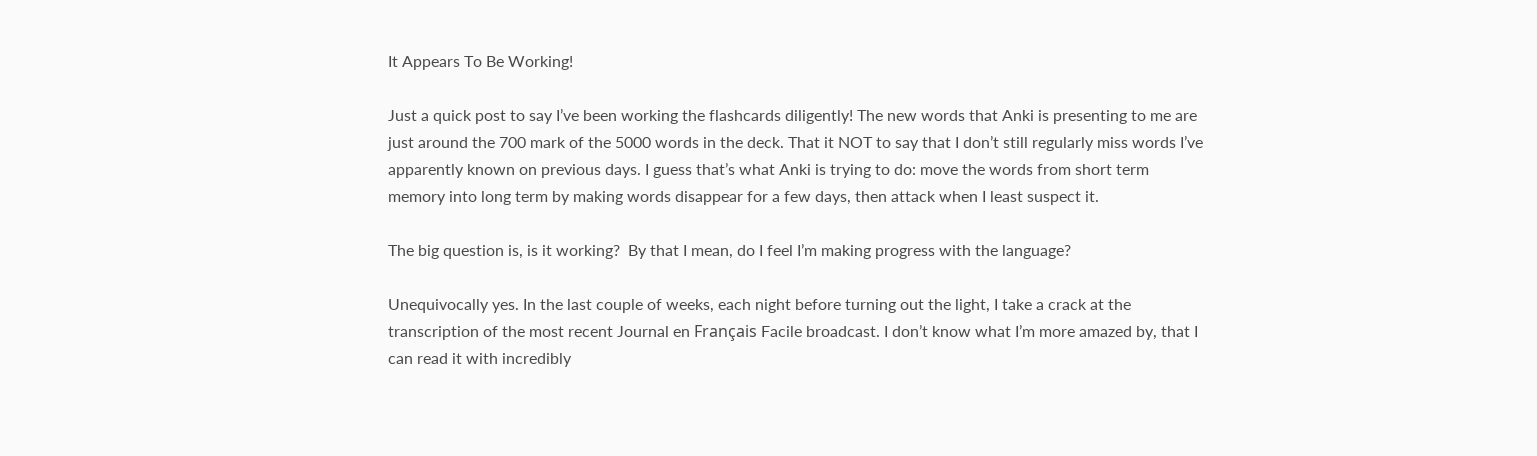It Appears To Be Working!

Just a quick post to say I’ve been working the flashcards diligently! The new words that Anki is presenting to me are just around the 700 mark of the 5000 words in the deck. That it NOT to say that I don’t still regularly miss words I’ve apparently known on previous days. I guess that’s what Anki is trying to do: move the words from short term memory into long term by making words disappear for a few days, then attack when I least suspect it.

The big question is, is it working?  By that I mean, do I feel I’m making progress with the language?

Unequivocally yes. In the last couple of weeks, each night before turning out the light, I take a crack at the transcription of the most recent Journal en Français Facile broadcast. I don’t know what I’m more amazed by, that I can read it with incredibly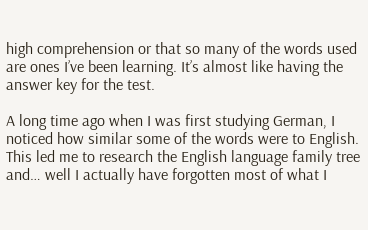high comprehension or that so many of the words used are ones I’ve been learning. It’s almost like having the answer key for the test.

A long time ago when I was first studying German, I noticed how similar some of the words were to English. This led me to research the English language family tree and… well I actually have forgotten most of what I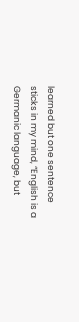learned but one sentence sticks in my mind, “English is a Germanic language, but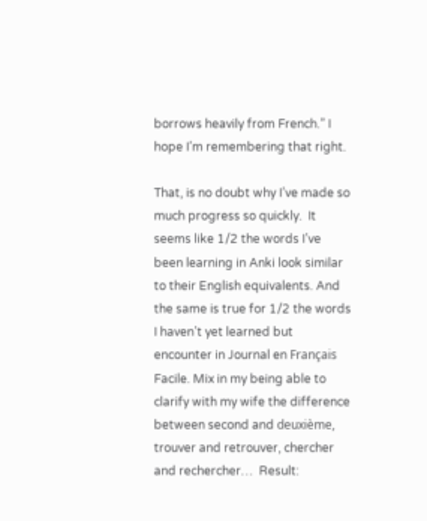borrows heavily from French.” I hope I’m remembering that right.

That, is no doubt why I’ve made so much progress so quickly.  It seems like 1/2 the words I’ve been learning in Anki look similar to their English equivalents. And the same is true for 1/2 the words I haven’t yet learned but encounter in Journal en Français Facile. Mix in my being able to clarify with my wife the difference between second and deuxième, trouver and retrouver, chercher and rechercher…  Result: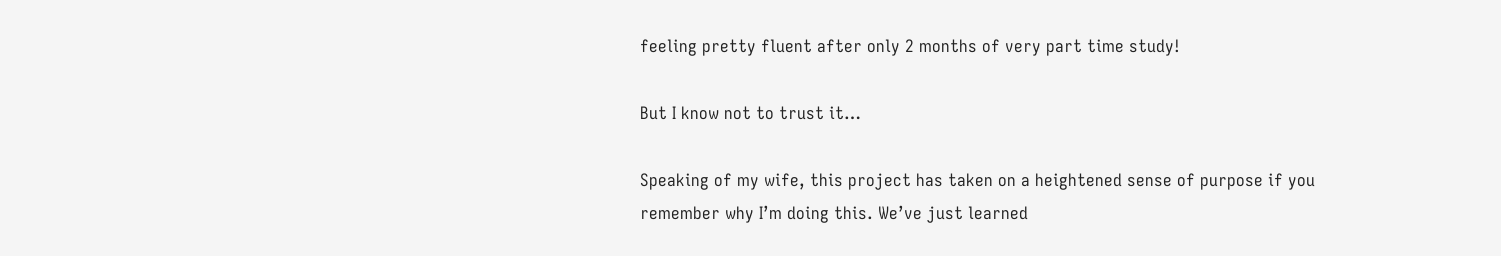feeling pretty fluent after only 2 months of very part time study!

But I know not to trust it…

Speaking of my wife, this project has taken on a heightened sense of purpose if you remember why I’m doing this. We’ve just learned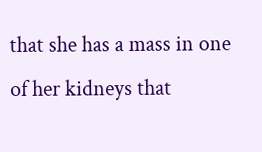that she has a mass in one of her kidneys that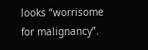looks “worrisome for malignancy”.